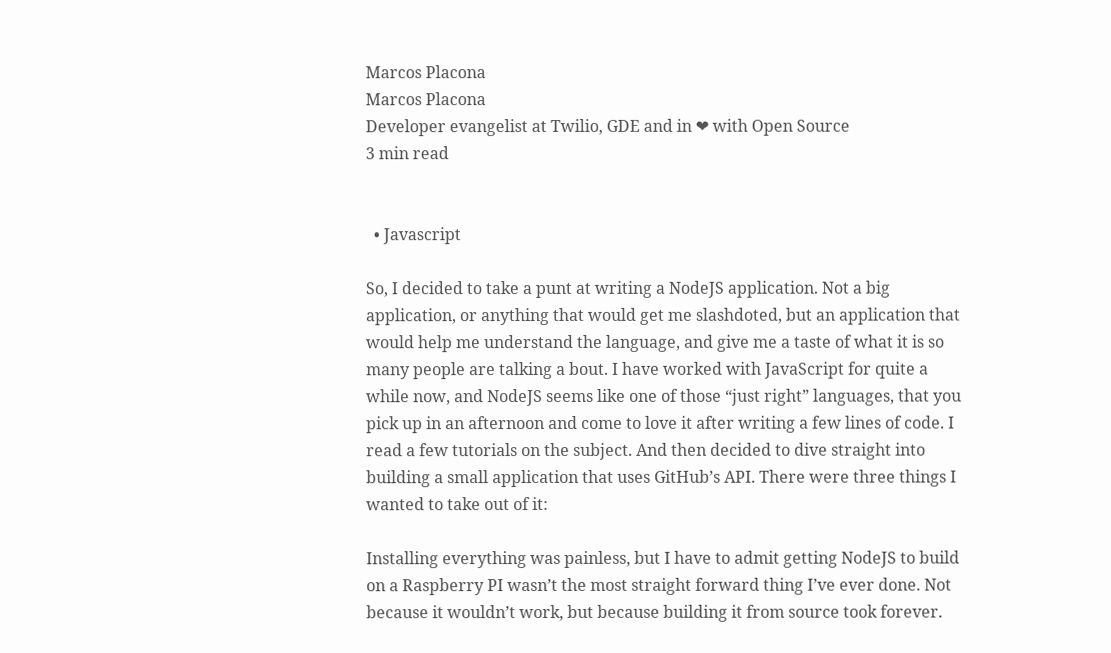Marcos Placona
Marcos Placona
Developer evangelist at Twilio, GDE and in ❤ with Open Source
3 min read


  • Javascript

So, I decided to take a punt at writing a NodeJS application. Not a big application, or anything that would get me slashdoted, but an application that would help me understand the language, and give me a taste of what it is so many people are talking a bout. I have worked with JavaScript for quite a while now, and NodeJS seems like one of those “just right” languages, that you pick up in an afternoon and come to love it after writing a few lines of code. I read a few tutorials on the subject. And then decided to dive straight into building a small application that uses GitHub’s API. There were three things I wanted to take out of it:

Installing everything was painless, but I have to admit getting NodeJS to build on a Raspberry PI wasn’t the most straight forward thing I’ve ever done. Not because it wouldn’t work, but because building it from source took forever.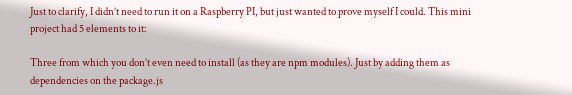Just to clarify, I didn’t need to run it on a Raspberry PI, but just wanted to prove myself I could. This mini project had 5 elements to it:

Three from which you don’t even need to install (as they are npm modules). Just by adding them as dependencies on the package.js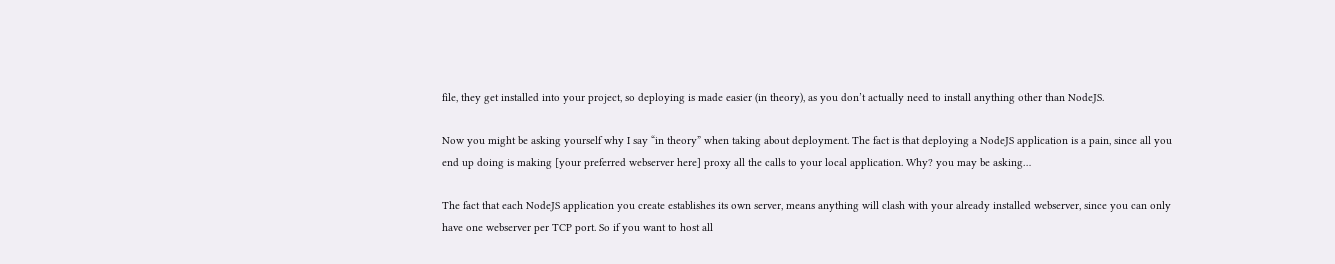file, they get installed into your project, so deploying is made easier (in theory), as you don’t actually need to install anything other than NodeJS.

Now you might be asking yourself why I say “in theory” when taking about deployment. The fact is that deploying a NodeJS application is a pain, since all you end up doing is making [your preferred webserver here] proxy all the calls to your local application. Why? you may be asking…

The fact that each NodeJS application you create establishes its own server, means anything will clash with your already installed webserver, since you can only have one webserver per TCP port. So if you want to host all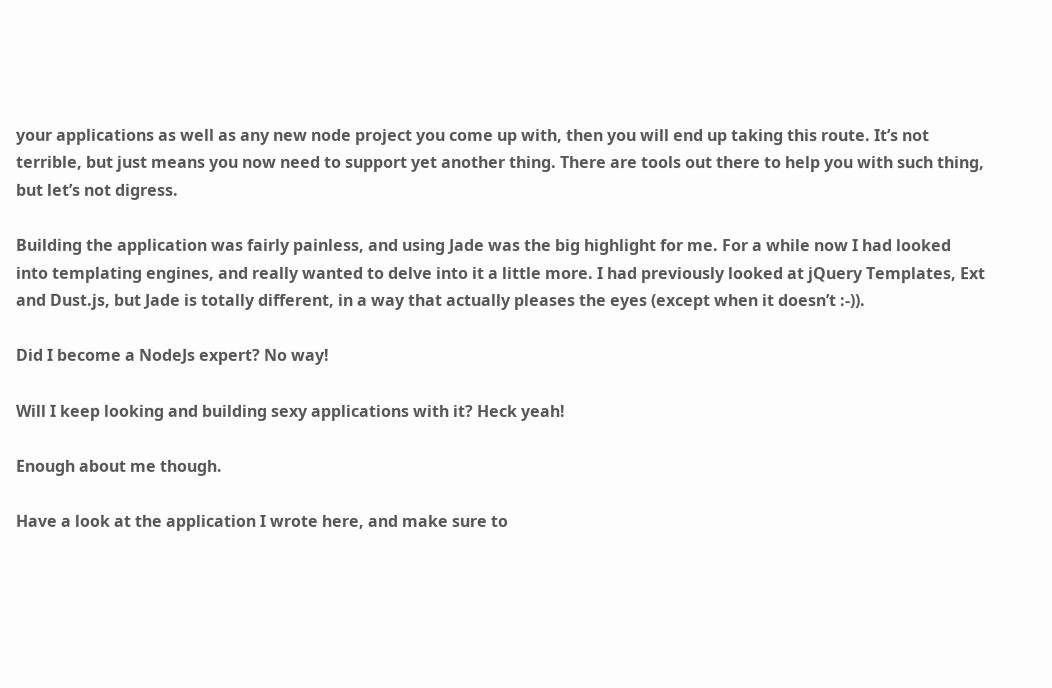your applications as well as any new node project you come up with, then you will end up taking this route. It’s not terrible, but just means you now need to support yet another thing. There are tools out there to help you with such thing, but let’s not digress.

Building the application was fairly painless, and using Jade was the big highlight for me. For a while now I had looked into templating engines, and really wanted to delve into it a little more. I had previously looked at jQuery Templates, Ext and Dust.js, but Jade is totally different, in a way that actually pleases the eyes (except when it doesn’t :-)).

Did I become a NodeJs expert? No way!

Will I keep looking and building sexy applications with it? Heck yeah!

Enough about me though.

Have a look at the application I wrote here, and make sure to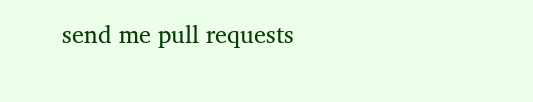send me pull requests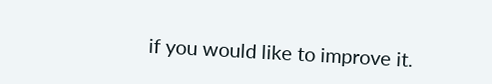if you would like to improve it.